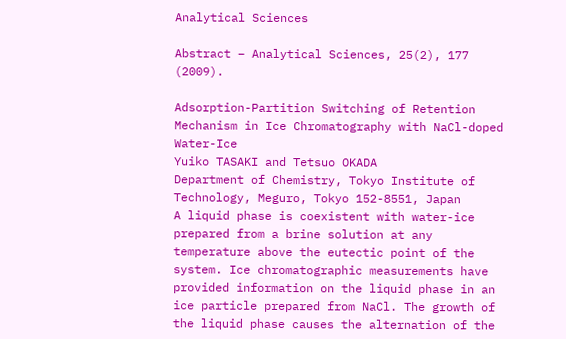Analytical Sciences

Abstract − Analytical Sciences, 25(2), 177 (2009).

Adsorption-Partition Switching of Retention Mechanism in Ice Chromatography with NaCl-doped Water-Ice
Yuiko TASAKI and Tetsuo OKADA
Department of Chemistry, Tokyo Institute of Technology, Meguro, Tokyo 152-8551, Japan
A liquid phase is coexistent with water-ice prepared from a brine solution at any temperature above the eutectic point of the system. Ice chromatographic measurements have provided information on the liquid phase in an ice particle prepared from NaCl. The growth of the liquid phase causes the alternation of the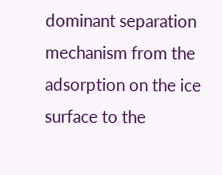dominant separation mechanism from the adsorption on the ice surface to the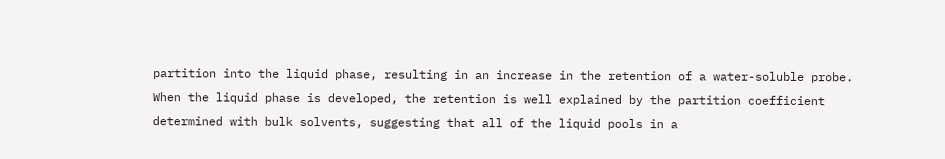partition into the liquid phase, resulting in an increase in the retention of a water-soluble probe. When the liquid phase is developed, the retention is well explained by the partition coefficient determined with bulk solvents, suggesting that all of the liquid pools in a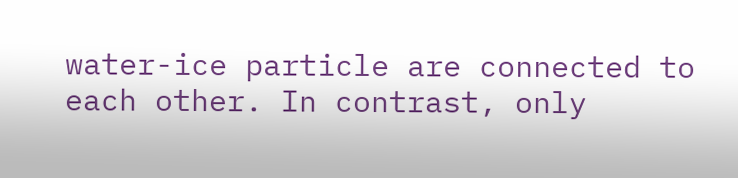water-ice particle are connected to each other. In contrast, only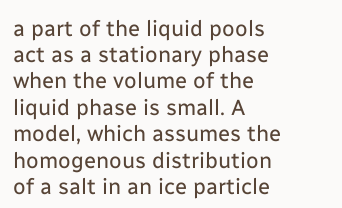a part of the liquid pools act as a stationary phase when the volume of the liquid phase is small. A model, which assumes the homogenous distribution of a salt in an ice particle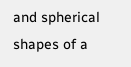and spherical shapes of a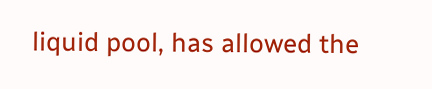liquid pool, has allowed the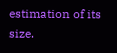estimation of its size.